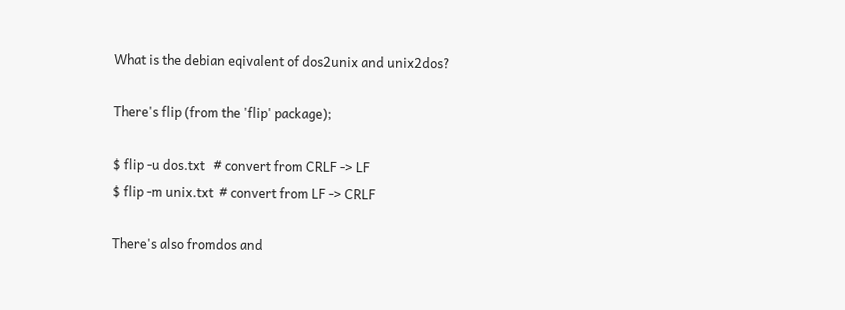What is the debian eqivalent of dos2unix and unix2dos?

There's flip (from the 'flip' package);

$ flip -u dos.txt   # convert from CRLF -> LF
$ flip -m unix.txt  # convert from LF -> CRLF

There's also fromdos and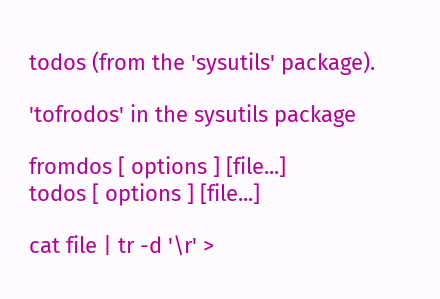todos (from the 'sysutils' package).

'tofrodos' in the sysutils package

fromdos [ options ] [file...]
todos [ options ] [file...]

cat file | tr -d '\r' >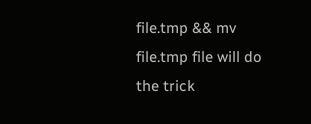file.tmp && mv file.tmp file will do the trick